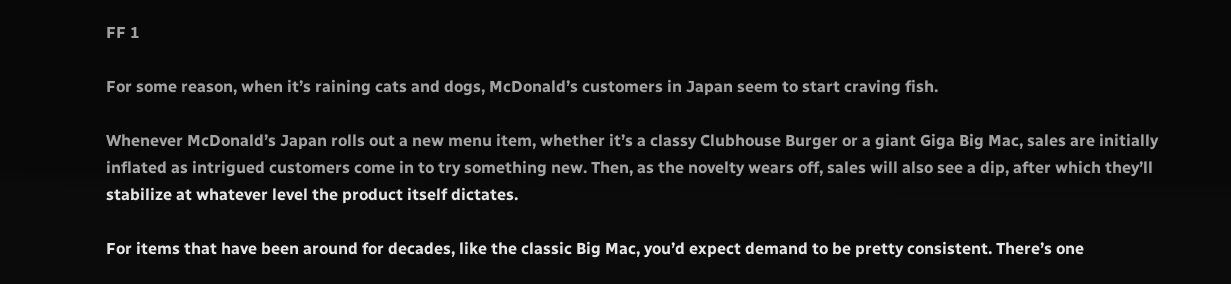FF 1

For some reason, when it’s raining cats and dogs, McDonald’s customers in Japan seem to start craving fish.

Whenever McDonald’s Japan rolls out a new menu item, whether it’s a classy Clubhouse Burger or a giant Giga Big Mac, sales are initially inflated as intrigued customers come in to try something new. Then, as the novelty wears off, sales will also see a dip, after which they’ll stabilize at whatever level the product itself dictates.

For items that have been around for decades, like the classic Big Mac, you’d expect demand to be pretty consistent. There’s one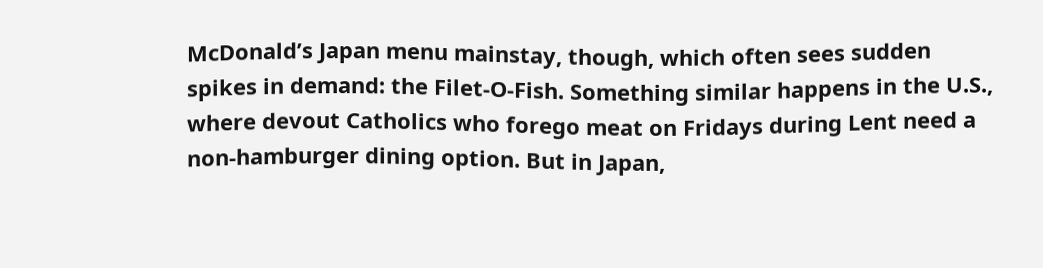McDonald’s Japan menu mainstay, though, which often sees sudden spikes in demand: the Filet-O-Fish. Something similar happens in the U.S., where devout Catholics who forego meat on Fridays during Lent need a non-hamburger dining option. But in Japan,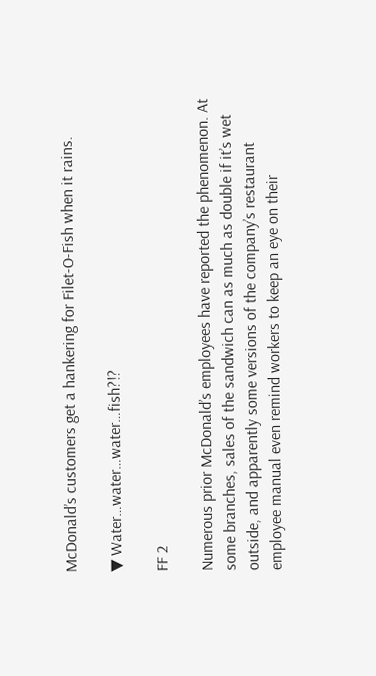McDonald’s customers get a hankering for Filet-O-Fish when it rains.

▼ Water…water…water…fish?!?

FF 2

Numerous prior McDonald’s employees have reported the phenomenon. At some branches, sales of the sandwich can as much as double if it’s wet outside, and apparently some versions of the company’s restaurant employee manual even remind workers to keep an eye on their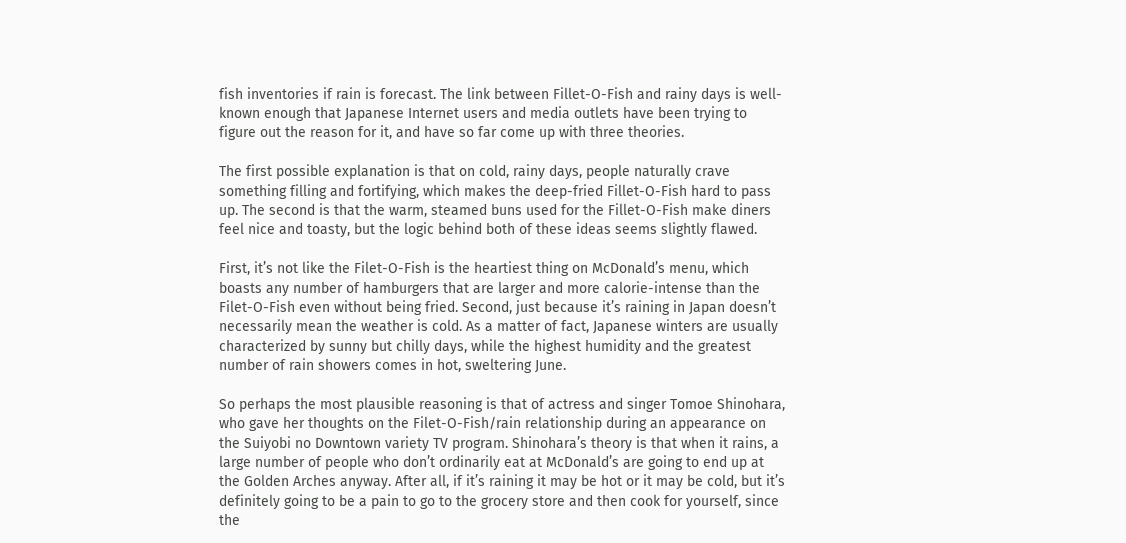fish inventories if rain is forecast. The link between Fillet-O-Fish and rainy days is well-known enough that Japanese Internet users and media outlets have been trying to figure out the reason for it, and have so far come up with three theories.

The first possible explanation is that on cold, rainy days, people naturally crave something filling and fortifying, which makes the deep-fried Fillet-O-Fish hard to pass up. The second is that the warm, steamed buns used for the Fillet-O-Fish make diners feel nice and toasty, but the logic behind both of these ideas seems slightly flawed.

First, it’s not like the Filet-O-Fish is the heartiest thing on McDonald’s menu, which boasts any number of hamburgers that are larger and more calorie-intense than the Filet-O-Fish even without being fried. Second, just because it’s raining in Japan doesn’t necessarily mean the weather is cold. As a matter of fact, Japanese winters are usually characterized by sunny but chilly days, while the highest humidity and the greatest number of rain showers comes in hot, sweltering June.

So perhaps the most plausible reasoning is that of actress and singer Tomoe Shinohara, who gave her thoughts on the Filet-O-Fish/rain relationship during an appearance on the Suiyobi no Downtown variety TV program. Shinohara’s theory is that when it rains, a large number of people who don’t ordinarily eat at McDonald’s are going to end up at the Golden Arches anyway. After all, if it’s raining it may be hot or it may be cold, but it’s definitely going to be a pain to go to the grocery store and then cook for yourself, since the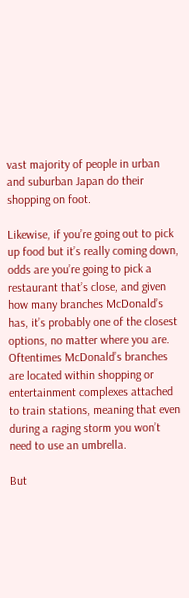vast majority of people in urban and suburban Japan do their shopping on foot.

Likewise, if you’re going out to pick up food but it’s really coming down, odds are you’re going to pick a restaurant that’s close, and given how many branches McDonald’s has, it’s probably one of the closest options, no matter where you are. Oftentimes McDonald’s branches are located within shopping or entertainment complexes attached to train stations, meaning that even during a raging storm you won’t need to use an umbrella.

But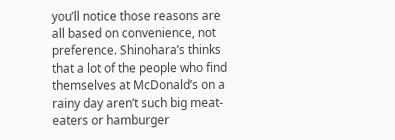you’ll notice those reasons are all based on convenience, not preference. Shinohara’s thinks that a lot of the people who find themselves at McDonald’s on a rainy day aren’t such big meat-eaters or hamburger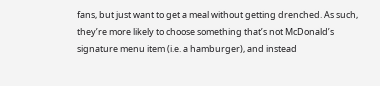fans, but just want to get a meal without getting drenched. As such, they’re more likely to choose something that’s not McDonald’s signature menu item (i.e. a hamburger), and instead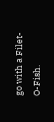go with a Filet-O-Fish.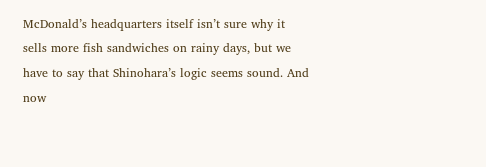McDonald’s headquarters itself isn’t sure why it sells more fish sandwiches on rainy days, but we have to say that Shinohara’s logic seems sound. And now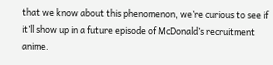that we know about this phenomenon, we’re curious to see if it’ll show up in a future episode of McDonald’s recruitment anime.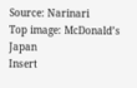Source: Narinari
Top image: McDonald’s Japan
Insert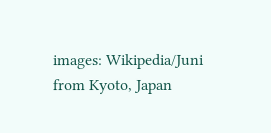images: Wikipedia/Juni from Kyoto, Japan